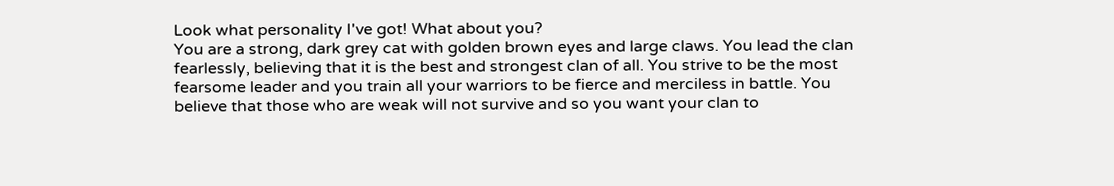Look what personality I've got! What about you?
You are a strong, dark grey cat with golden brown eyes and large claws. You lead the clan fearlessly, believing that it is the best and strongest clan of all. You strive to be the most fearsome leader and you train all your warriors to be fierce and merciless in battle. You believe that those who are weak will not survive and so you want your clan to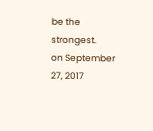be the strongest.
on September 27, 2017